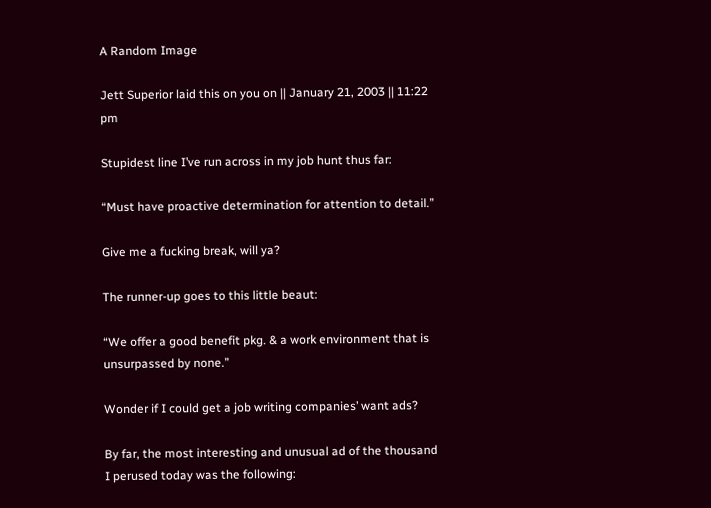A Random Image

Jett Superior laid this on you on || January 21, 2003 || 11:22 pm

Stupidest line I’ve run across in my job hunt thus far:

“Must have proactive determination for attention to detail.”

Give me a fucking break, will ya?

The runner-up goes to this little beaut:

“We offer a good benefit pkg. & a work environment that is unsurpassed by none.”

Wonder if I could get a job writing companies’ want ads?

By far, the most interesting and unusual ad of the thousand I perused today was the following: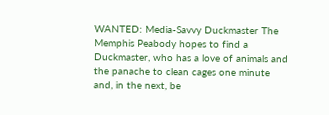WANTED: Media-Savvy Duckmaster The Memphis Peabody hopes to find a Duckmaster, who has a love of animals and the panache to clean cages one minute and, in the next, be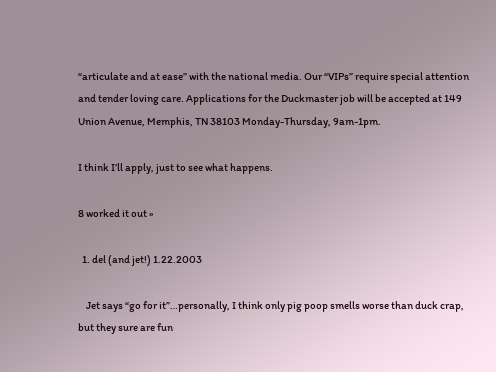“articulate and at ease” with the national media. Our “VIPs” require special attention and tender loving care. Applications for the Duckmaster job will be accepted at 149 Union Avenue, Memphis, TN 38103 Monday-Thursday, 9am-1pm.

I think I’ll apply, just to see what happens.

8 worked it out »

  1. del (and jet!) 1.22.2003

    Jet says “go for it”…personally, I think only pig poop smells worse than duck crap, but they sure are fun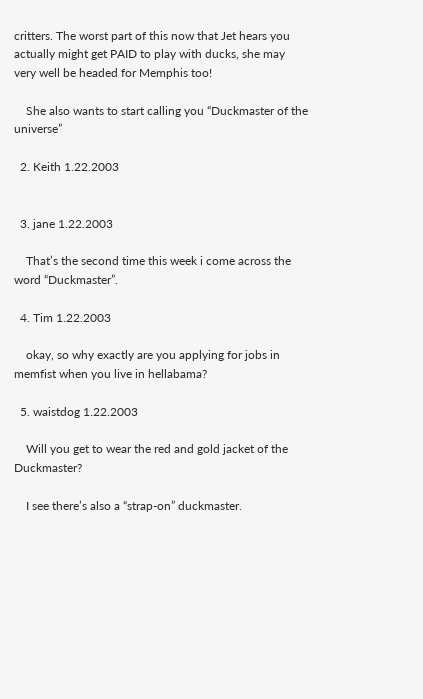critters. The worst part of this now that Jet hears you actually might get PAID to play with ducks, she may very well be headed for Memphis too!

    She also wants to start calling you “Duckmaster of the universe”

  2. Keith 1.22.2003


  3. jane 1.22.2003

    That’s the second time this week i come across the word “Duckmaster”.

  4. Tim 1.22.2003

    okay, so why exactly are you applying for jobs in memfist when you live in hellabama?

  5. waistdog 1.22.2003

    Will you get to wear the red and gold jacket of the Duckmaster?

    I see there’s also a “strap-on” duckmaster.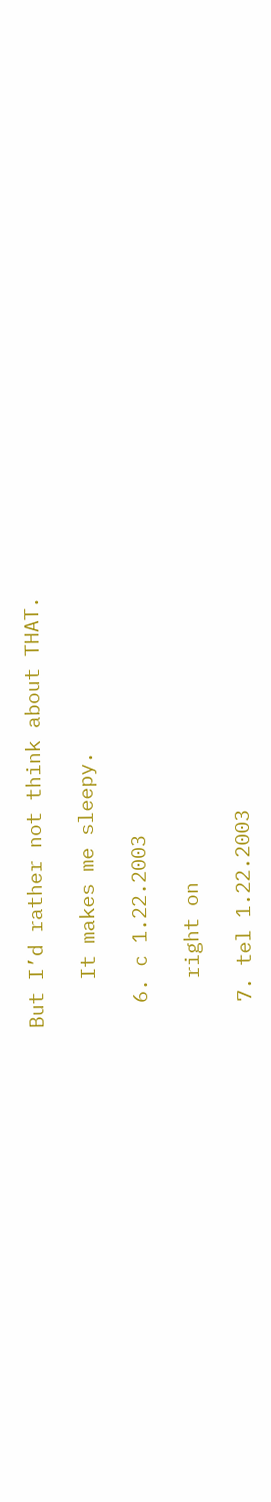But I’d rather not think about THAT.

    It makes me sleepy.

  6. c 1.22.2003

    right on

  7. tel 1.22.2003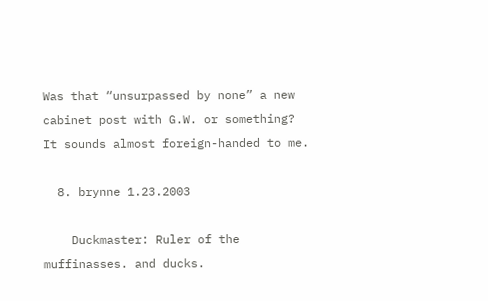Was that “unsurpassed by none” a new cabinet post with G.W. or something? It sounds almost foreign-handed to me.

  8. brynne 1.23.2003

    Duckmaster: Ruler of the muffinasses. and ducks.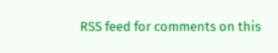RSS feed for comments on this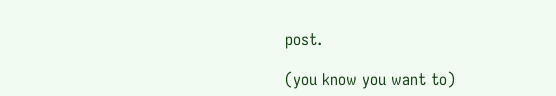post.

(you know you want to)